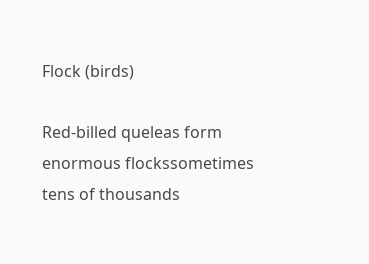Flock (birds)

Red-billed queleas form enormous flockssometimes tens of thousands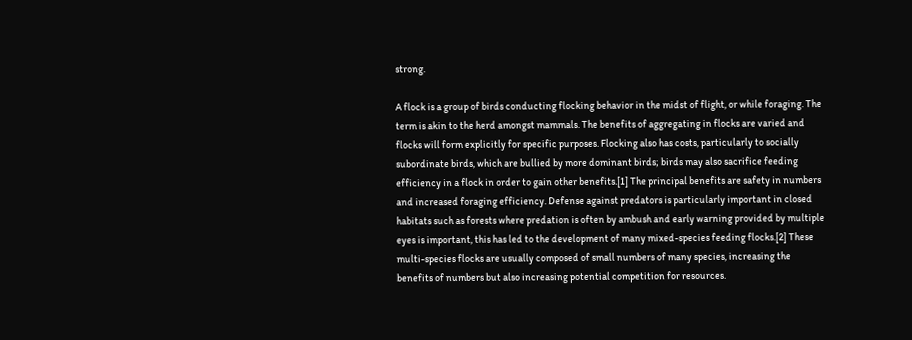strong.

A flock is a group of birds conducting flocking behavior in the midst of flight, or while foraging. The term is akin to the herd amongst mammals. The benefits of aggregating in flocks are varied and flocks will form explicitly for specific purposes. Flocking also has costs, particularly to socially subordinate birds, which are bullied by more dominant birds; birds may also sacrifice feeding efficiency in a flock in order to gain other benefits.[1] The principal benefits are safety in numbers and increased foraging efficiency. Defense against predators is particularly important in closed habitats such as forests where predation is often by ambush and early warning provided by multiple eyes is important, this has led to the development of many mixed-species feeding flocks.[2] These multi-species flocks are usually composed of small numbers of many species, increasing the benefits of numbers but also increasing potential competition for resources.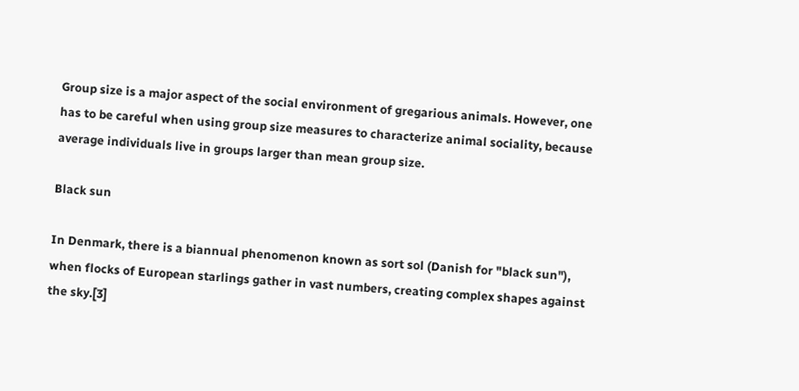Group size is a major aspect of the social environment of gregarious animals. However, one has to be careful when using group size measures to characterize animal sociality, because average individuals live in groups larger than mean group size.

Black sun

In Denmark, there is a biannual phenomenon known as sort sol (Danish for "black sun"), when flocks of European starlings gather in vast numbers, creating complex shapes against the sky.[3]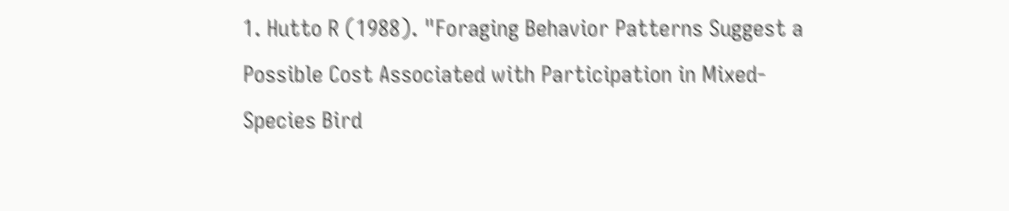1. Hutto R (1988). "Foraging Behavior Patterns Suggest a Possible Cost Associated with Participation in Mixed-Species Bird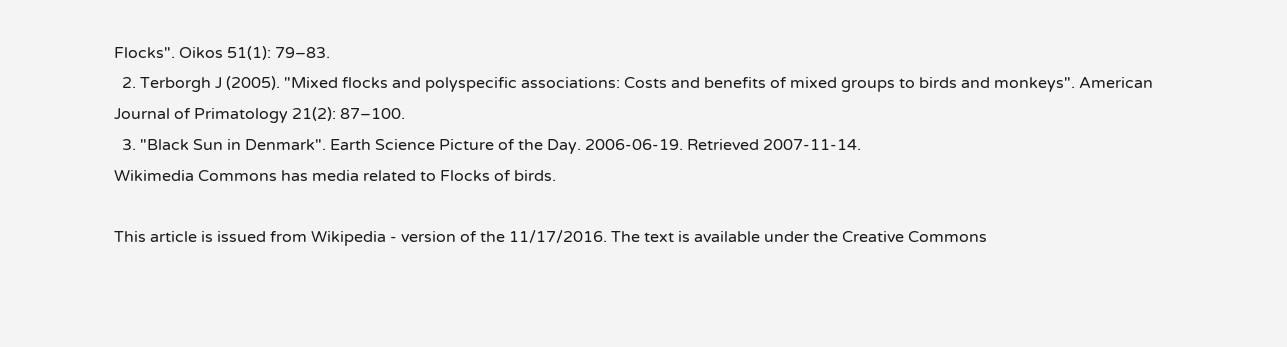Flocks". Oikos 51(1): 79–83.
  2. Terborgh J (2005). "Mixed flocks and polyspecific associations: Costs and benefits of mixed groups to birds and monkeys". American Journal of Primatology 21(2): 87–100.
  3. "Black Sun in Denmark". Earth Science Picture of the Day. 2006-06-19. Retrieved 2007-11-14.
Wikimedia Commons has media related to Flocks of birds.

This article is issued from Wikipedia - version of the 11/17/2016. The text is available under the Creative Commons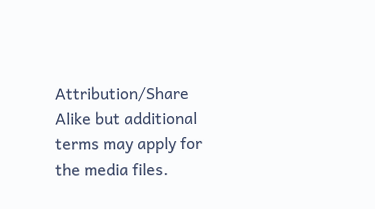Attribution/Share Alike but additional terms may apply for the media files.